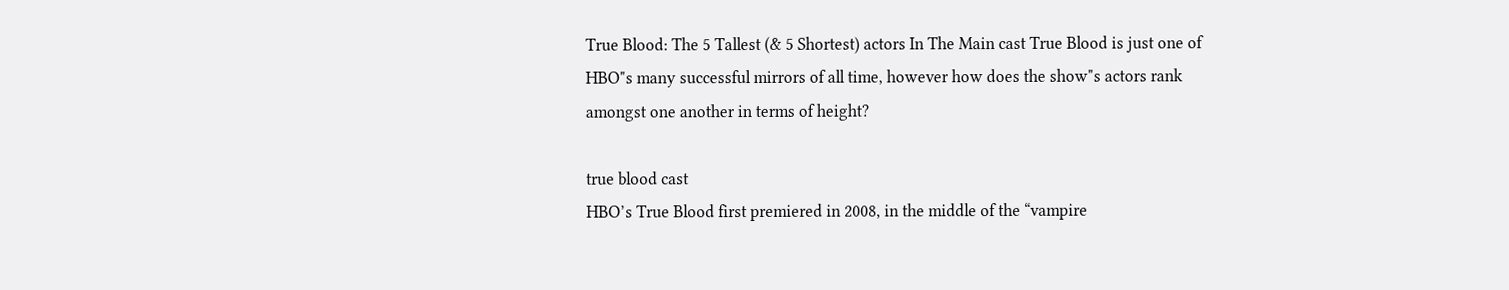True Blood: The 5 Tallest (& 5 Shortest) actors In The Main cast True Blood is just one of HBO"s many successful mirrors of all time, however how does the show"s actors rank amongst one another in terms of height?

true blood cast
HBO’s True Blood first premiered in 2008, in the middle of the “vampire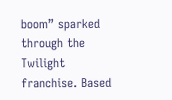boom” sparked through the Twilight franchise. Based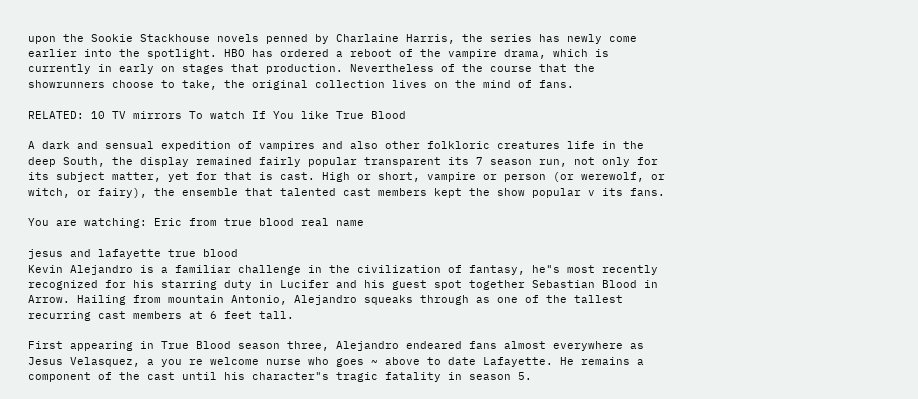upon the Sookie Stackhouse novels penned by Charlaine Harris, the series has newly come earlier into the spotlight. HBO has ordered a reboot of the vampire drama, which is currently in early on stages that production. Nevertheless of the course that the showrunners choose to take, the original collection lives on the mind of fans.

RELATED: 10 TV mirrors To watch If You like True Blood

A dark and sensual expedition of vampires and also other folkloric creatures life in the deep South, the display remained fairly popular transparent its 7 season run, not only for its subject matter, yet for that is cast. High or short, vampire or person (or werewolf, or witch, or fairy), the ensemble that talented cast members kept the show popular v its fans.

You are watching: Eric from true blood real name

jesus and lafayette true blood
Kevin Alejandro is a familiar challenge in the civilization of fantasy, he"s most recently recognized for his starring duty in Lucifer and his guest spot together Sebastian Blood in Arrow. Hailing from mountain Antonio, Alejandro squeaks through as one of the tallest recurring cast members at 6 feet tall.

First appearing in True Blood season three, Alejandro endeared fans almost everywhere as Jesus Velasquez, a you re welcome nurse who goes ~ above to date Lafayette. He remains a component of the cast until his character"s tragic fatality in season 5.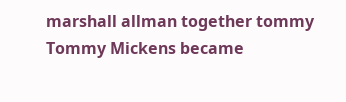marshall allman together tommy
Tommy Mickens became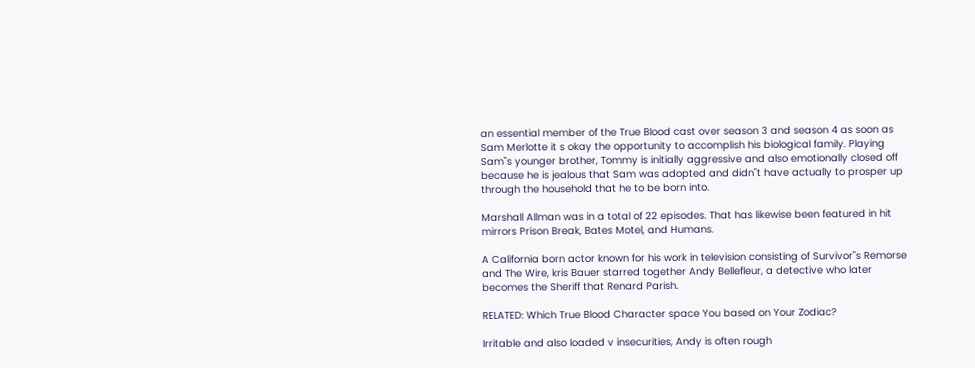an essential member of the True Blood cast over season 3 and season 4 as soon as Sam Merlotte it s okay the opportunity to accomplish his biological family. Playing Sam"s younger brother, Tommy is initially aggressive and also emotionally closed off because he is jealous that Sam was adopted and didn"t have actually to prosper up through the household that he to be born into.

Marshall Allman was in a total of 22 episodes. That has likewise been featured in hit mirrors Prison Break, Bates Motel, and Humans.

A California born actor known for his work in television consisting of Survivor"s Remorse and The Wire, kris Bauer starred together Andy Bellefleur, a detective who later becomes the Sheriff that Renard Parish.

RELATED: Which True Blood Character space You based on Your Zodiac?

Irritable and also loaded v insecurities, Andy is often rough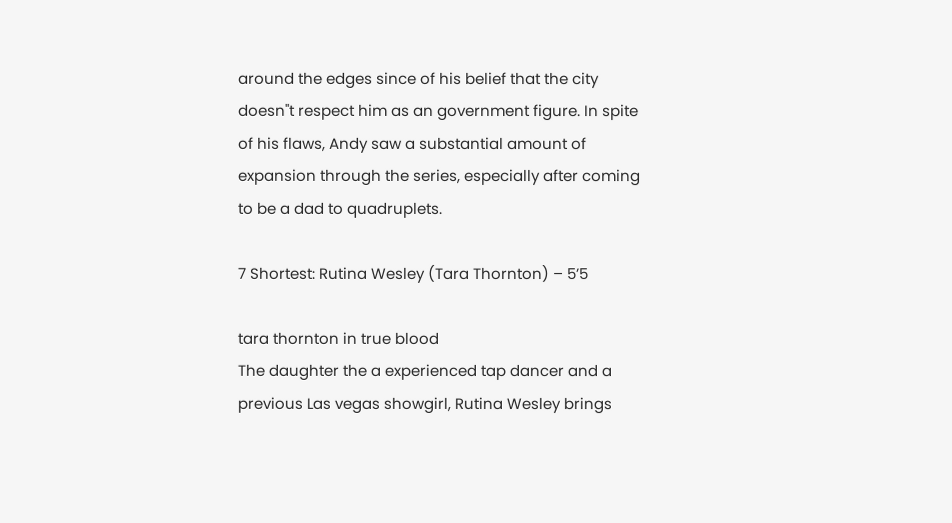around the edges since of his belief that the city doesn"t respect him as an government figure. In spite of his flaws, Andy saw a substantial amount of expansion through the series, especially after coming to be a dad to quadruplets.

7 Shortest: Rutina Wesley (Tara Thornton) – 5’5

tara thornton in true blood
The daughter the a experienced tap dancer and a previous Las vegas showgirl, Rutina Wesley brings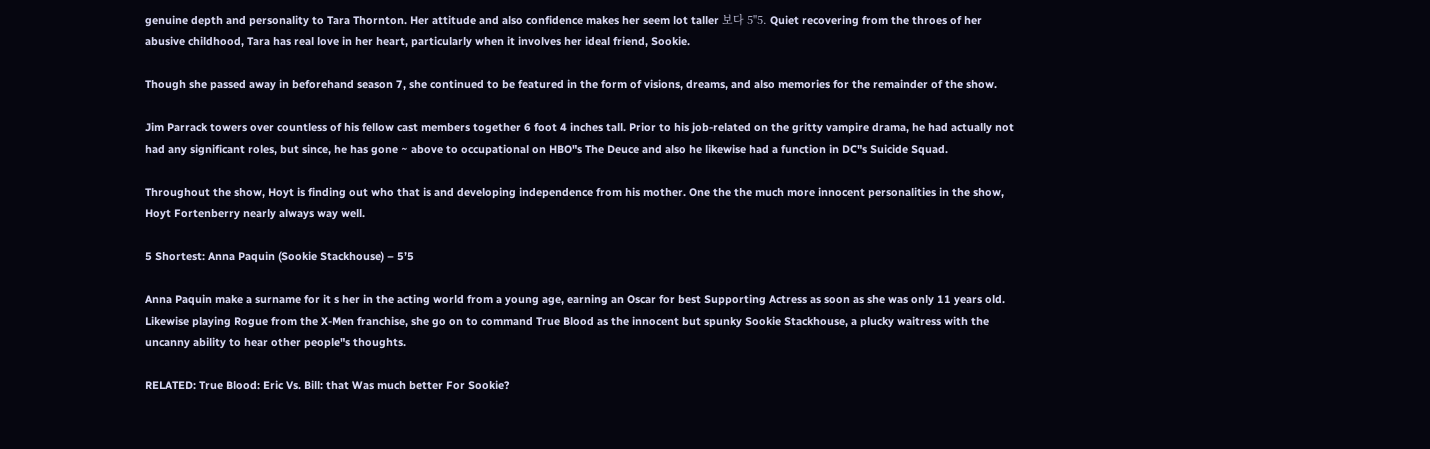genuine depth and personality to Tara Thornton. Her attitude and also confidence makes her seem lot taller 보다 5"5. Quiet recovering from the throes of her abusive childhood, Tara has real love in her heart, particularly when it involves her ideal friend, Sookie.

Though she passed away in beforehand season 7, she continued to be featured in the form of visions, dreams, and also memories for the remainder of the show.

Jim Parrack towers over countless of his fellow cast members together 6 foot 4 inches tall. Prior to his job-related on the gritty vampire drama, he had actually not had any significant roles, but since, he has gone ~ above to occupational on HBO"s The Deuce and also he likewise had a function in DC"s Suicide Squad.

Throughout the show, Hoyt is finding out who that is and developing independence from his mother. One the the much more innocent personalities in the show, Hoyt Fortenberry nearly always way well.

5 Shortest: Anna Paquin (Sookie Stackhouse) – 5’5

Anna Paquin make a surname for it s her in the acting world from a young age, earning an Oscar for best Supporting Actress as soon as she was only 11 years old. Likewise playing Rogue from the X-Men franchise, she go on to command True Blood as the innocent but spunky Sookie Stackhouse, a plucky waitress with the uncanny ability to hear other people"s thoughts.

RELATED: True Blood: Eric Vs. Bill: that Was much better For Sookie?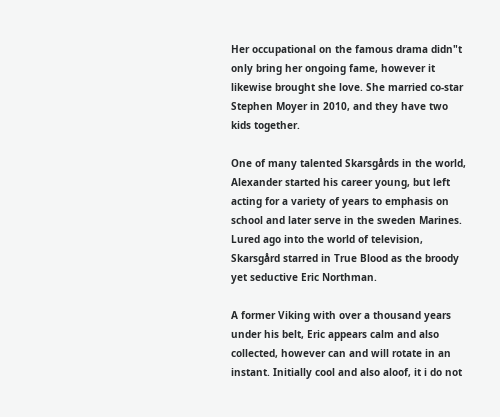Her occupational on the famous drama didn"t only bring her ongoing fame, however it likewise brought she love. She married co-star Stephen Moyer in 2010, and they have two kids together.

One of many talented Skarsgårds in the world, Alexander started his career young, but left acting for a variety of years to emphasis on school and later serve in the sweden Marines. Lured ago into the world of television, Skarsgård starred in True Blood as the broody yet seductive Eric Northman.

A former Viking with over a thousand years under his belt, Eric appears calm and also collected, however can and will rotate in an instant. Initially cool and also aloof, it i do not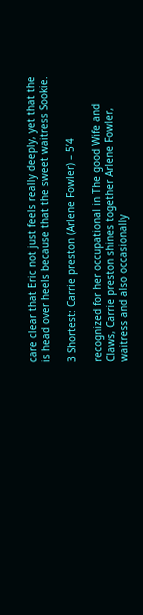care clear that Eric not just feels really deeply, yet that the is head over heels because that the sweet waitress Sookie.

3 Shortest: Carrie preston (Arlene Fowler) – 5’4

recognized for her occupational in The good Wife and Claws, Carrie preston shines together Arlene Fowler, waitress and also occasionally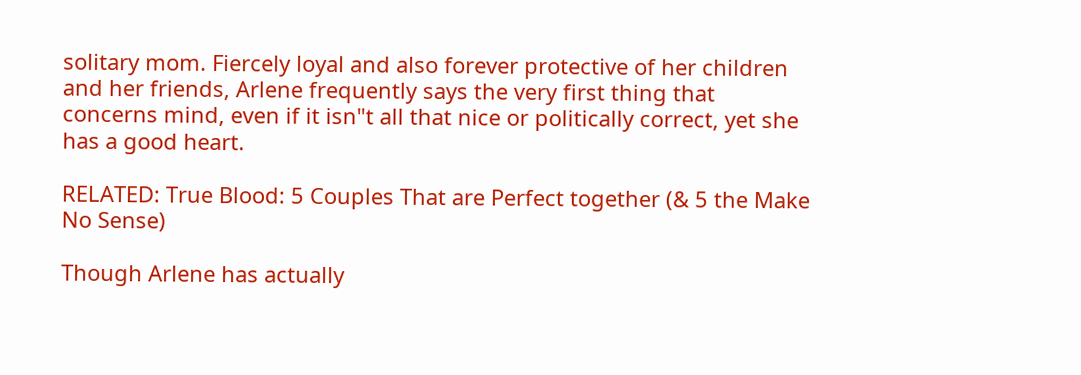solitary mom. Fiercely loyal and also forever protective of her children and her friends, Arlene frequently says the very first thing that concerns mind, even if it isn"t all that nice or politically correct, yet she has a good heart.

RELATED: True Blood: 5 Couples That are Perfect together (& 5 the Make No Sense)

Though Arlene has actually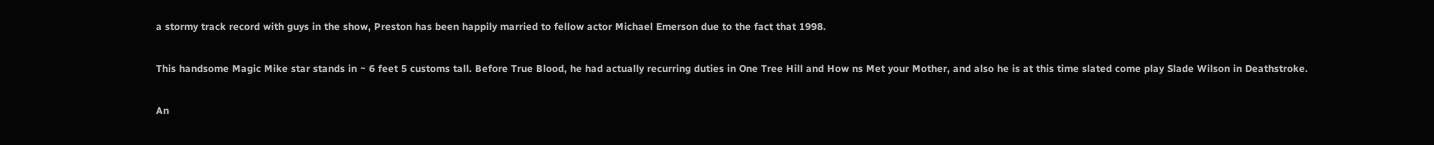a stormy track record with guys in the show, Preston has been happily married to fellow actor Michael Emerson due to the fact that 1998.

This handsome Magic Mike star stands in ~ 6 feet 5 customs tall. Before True Blood, he had actually recurring duties in One Tree Hill and How ns Met your Mother, and also he is at this time slated come play Slade Wilson in Deathstroke.

An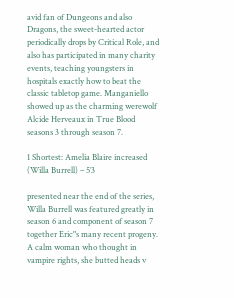avid fan of Dungeons and also Dragons, the sweet-hearted actor periodically drops by Critical Role, and also has participated in many charity events, teaching youngsters in hospitals exactly how to beat the classic tabletop game. Manganiello showed up as the charming werewolf Alcide Herveaux in True Blood seasons 3 through season 7.

1 Shortest: Amelia Blaire increased (Willa Burrell) – 5’3

presented near the end of the series, Willa Burrell was featured greatly in season 6 and component of season 7 together Eric"s many recent progeny. A calm woman who thought in vampire rights, she butted heads v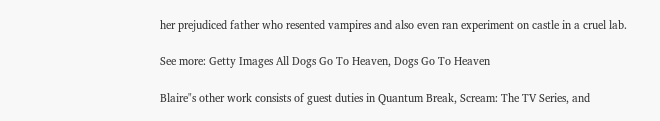her prejudiced father who resented vampires and also even ran experiment on castle in a cruel lab.

See more: Getty Images All Dogs Go To Heaven, Dogs Go To Heaven

Blaire"s other work consists of guest duties in Quantum Break, Scream: The TV Series, and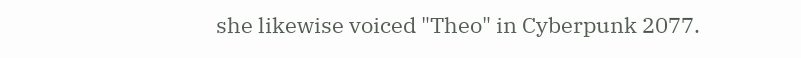she likewise voiced "Theo" in Cyberpunk 2077.